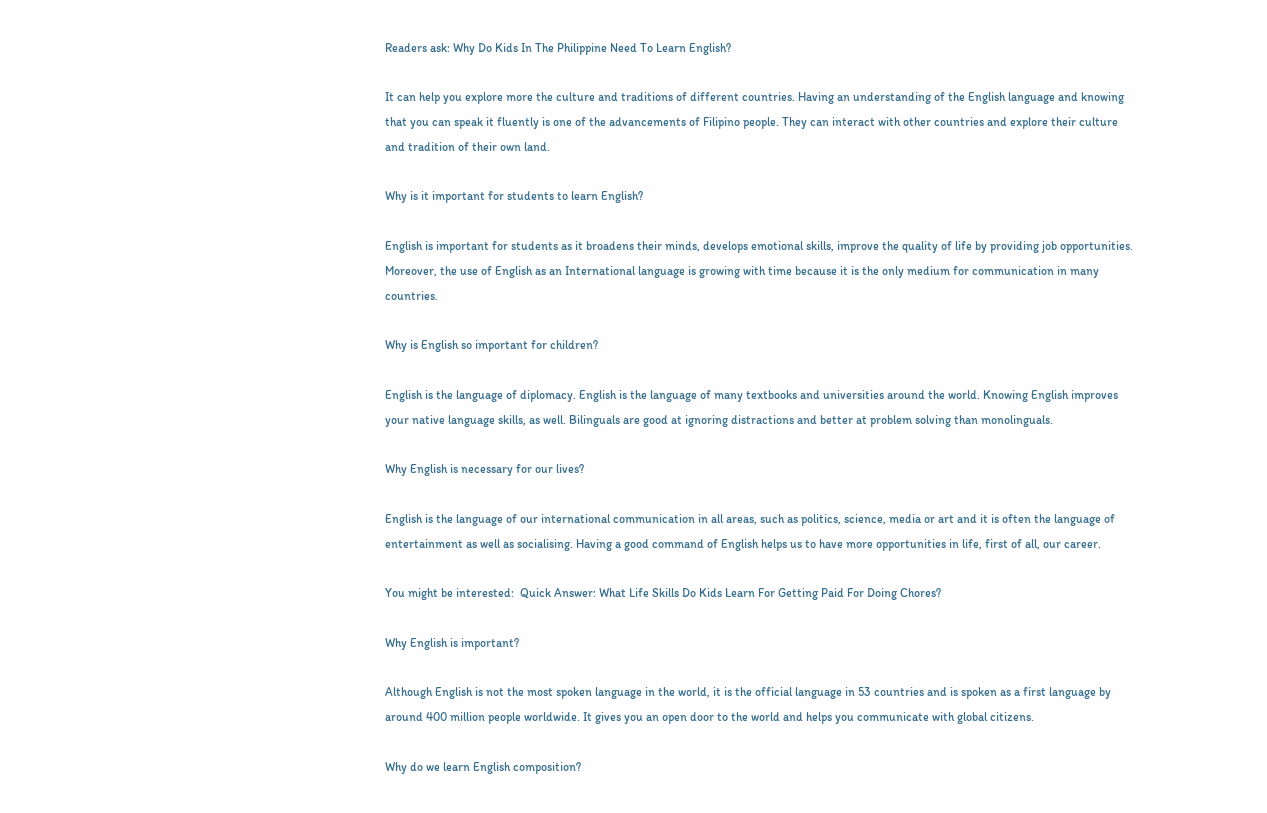Readers ask: Why Do Kids In The Philippine Need To Learn English?

It can help you explore more the culture and traditions of different countries. Having an understanding of the English language and knowing that you can speak it fluently is one of the advancements of Filipino people. They can interact with other countries and explore their culture and tradition of their own land.

Why is it important for students to learn English?

English is important for students as it broadens their minds, develops emotional skills, improve the quality of life by providing job opportunities. Moreover, the use of English as an International language is growing with time because it is the only medium for communication in many countries.

Why is English so important for children?

English is the language of diplomacy. English is the language of many textbooks and universities around the world. Knowing English improves your native language skills, as well. Bilinguals are good at ignoring distractions and better at problem solving than monolinguals.

Why English is necessary for our lives?

English is the language of our international communication in all areas, such as politics, science, media or art and it is often the language of entertainment as well as socialising. Having a good command of English helps us to have more opportunities in life, first of all, our career.

You might be interested:  Quick Answer: What Life Skills Do Kids Learn For Getting Paid For Doing Chores?

Why English is important?

Although English is not the most spoken language in the world, it is the official language in 53 countries and is spoken as a first language by around 400 million people worldwide. It gives you an open door to the world and helps you communicate with global citizens.

Why do we learn English composition?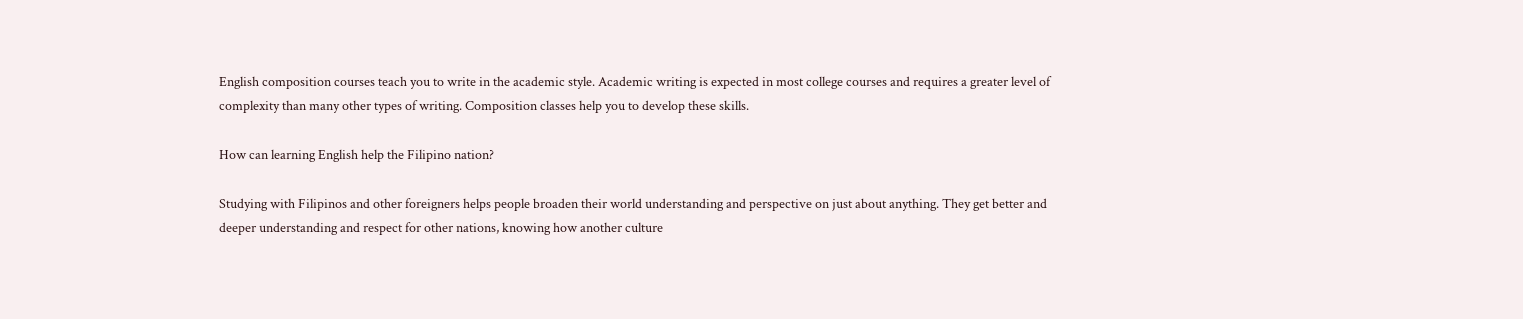English composition courses teach you to write in the academic style. Academic writing is expected in most college courses and requires a greater level of complexity than many other types of writing. Composition classes help you to develop these skills.

How can learning English help the Filipino nation?

Studying with Filipinos and other foreigners helps people broaden their world understanding and perspective on just about anything. They get better and deeper understanding and respect for other nations, knowing how another culture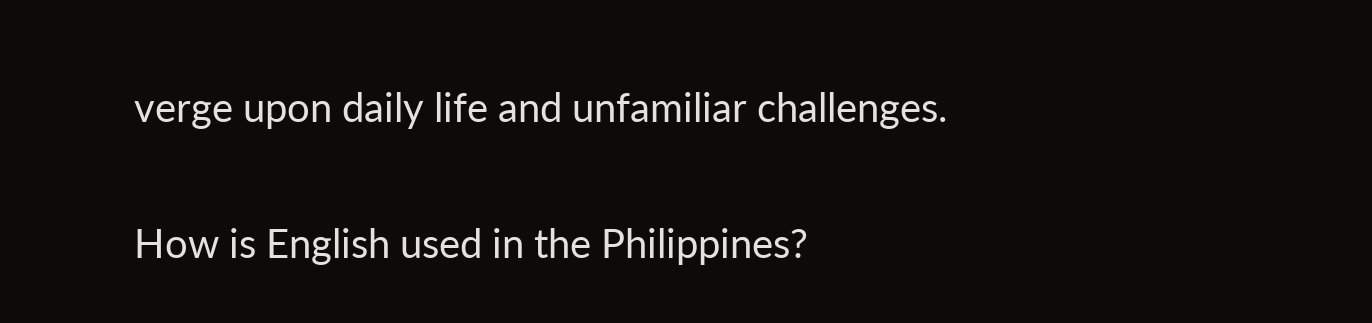verge upon daily life and unfamiliar challenges.

How is English used in the Philippines?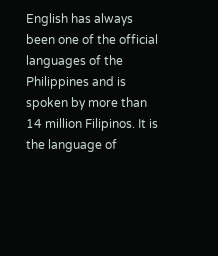English has always been one of the official languages of the Philippines and is spoken by more than 14 million Filipinos. It is the language of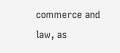commerce and law, as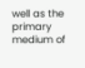well as the primary medium of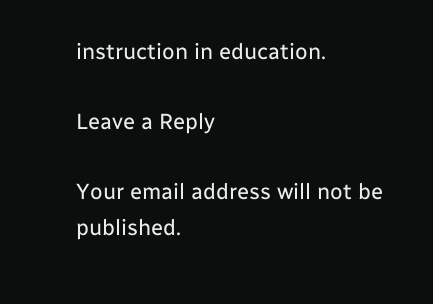instruction in education.

Leave a Reply

Your email address will not be published.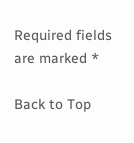Required fields are marked *

Back to Top